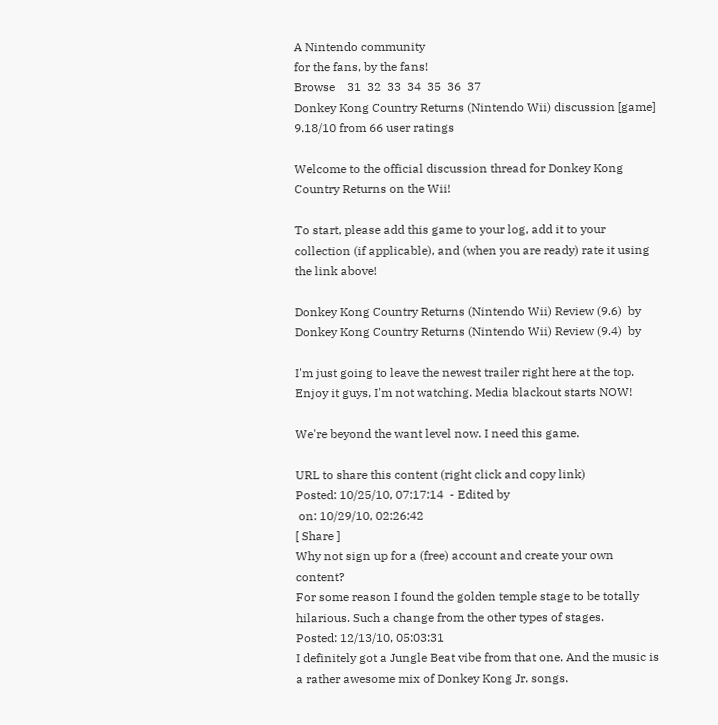A Nintendo community
for the fans, by the fans!
Browse    31  32  33  34  35  36  37
Donkey Kong Country Returns (Nintendo Wii) discussion [game]
9.18/10 from 66 user ratings

Welcome to the official discussion thread for Donkey Kong Country Returns on the Wii!

To start, please add this game to your log, add it to your collection (if applicable), and (when you are ready) rate it using the link above!

Donkey Kong Country Returns (Nintendo Wii) Review (9.6)  by
Donkey Kong Country Returns (Nintendo Wii) Review (9.4)  by

I'm just going to leave the newest trailer right here at the top. Enjoy it guys, I'm not watching. Media blackout starts NOW!

We're beyond the want level now. I need this game.

URL to share this content (right click and copy link)
Posted: 10/25/10, 07:17:14  - Edited by
 on: 10/29/10, 02:26:42
[ Share ]
Why not sign up for a (free) account and create your own content?
For some reason I found the golden temple stage to be totally hilarious. Such a change from the other types of stages.
Posted: 12/13/10, 05:03:31
I definitely got a Jungle Beat vibe from that one. And the music is a rather awesome mix of Donkey Kong Jr. songs.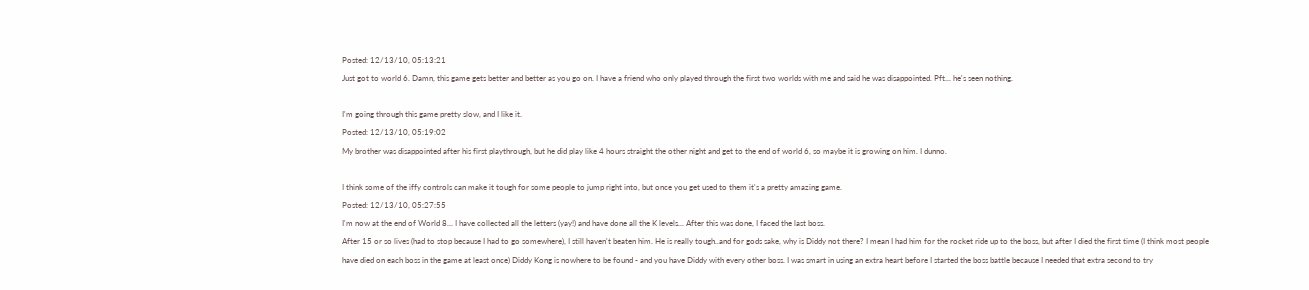Posted: 12/13/10, 05:13:21
Just got to world 6. Damn, this game gets better and better as you go on. I have a friend who only played through the first two worlds with me and said he was disappointed. Pft... he's seen nothing.

I'm going through this game pretty slow, and I like it.
Posted: 12/13/10, 05:19:02
My brother was disappointed after his first playthrough, but he did play like 4 hours straight the other night and get to the end of world 6, so maybe it is growing on him. I dunno.

I think some of the iffy controls can make it tough for some people to jump right into, but once you get used to them it's a pretty amazing game.
Posted: 12/13/10, 05:27:55
I'm now at the end of World 8... I have collected all the letters (yay!) and have done all the K levels... After this was done, I faced the last boss.
After 15 or so lives (had to stop because I had to go somewhere), I still haven't beaten him. He is really tough..and for gods sake, why is Diddy not there? I mean I had him for the rocket ride up to the boss, but after I died the first time (I think most people have died on each boss in the game at least once) Diddy Kong is nowhere to be found - and you have Diddy with every other boss. I was smart in using an extra heart before I started the boss battle because I needed that extra second to try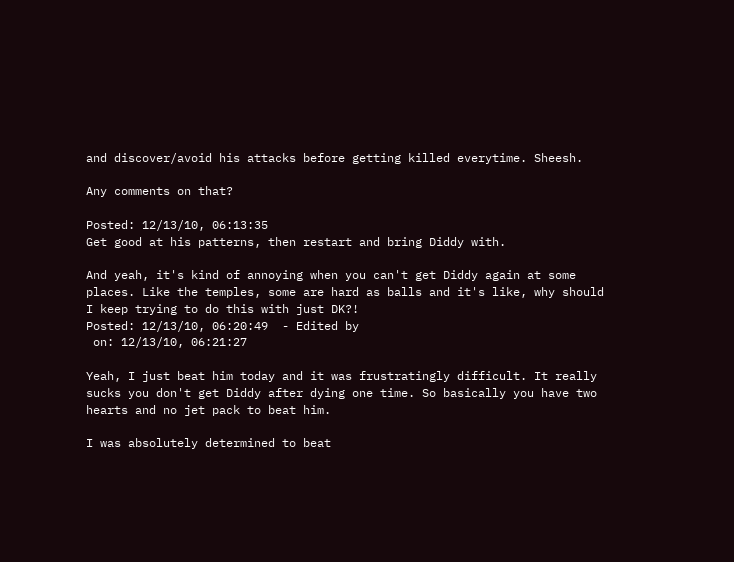and discover/avoid his attacks before getting killed everytime. Sheesh.

Any comments on that?

Posted: 12/13/10, 06:13:35
Get good at his patterns, then restart and bring Diddy with.

And yeah, it's kind of annoying when you can't get Diddy again at some places. Like the temples, some are hard as balls and it's like, why should I keep trying to do this with just DK?!
Posted: 12/13/10, 06:20:49  - Edited by
 on: 12/13/10, 06:21:27

Yeah, I just beat him today and it was frustratingly difficult. It really sucks you don't get Diddy after dying one time. So basically you have two hearts and no jet pack to beat him.

I was absolutely determined to beat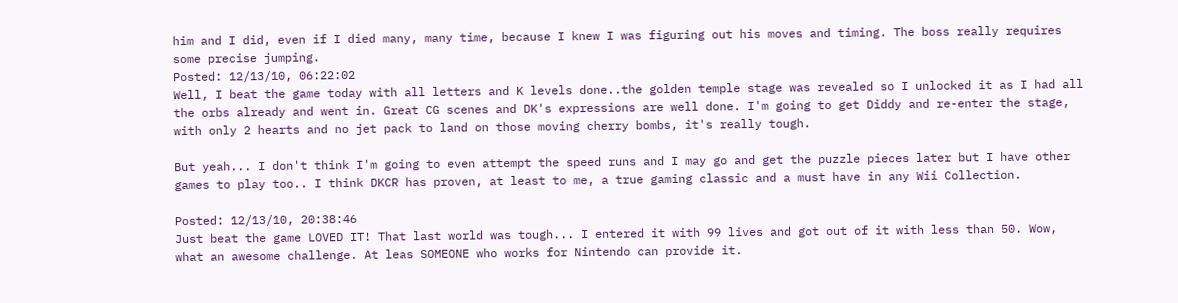him and I did, even if I died many, many time, because I knew I was figuring out his moves and timing. The boss really requires some precise jumping.
Posted: 12/13/10, 06:22:02
Well, I beat the game today with all letters and K levels done..the golden temple stage was revealed so I unlocked it as I had all the orbs already and went in. Great CG scenes and DK's expressions are well done. I'm going to get Diddy and re-enter the stage, with only 2 hearts and no jet pack to land on those moving cherry bombs, it's really tough.

But yeah... I don't think I'm going to even attempt the speed runs and I may go and get the puzzle pieces later but I have other games to play too.. I think DKCR has proven, at least to me, a true gaming classic and a must have in any Wii Collection.

Posted: 12/13/10, 20:38:46
Just beat the game LOVED IT! That last world was tough... I entered it with 99 lives and got out of it with less than 50. Wow, what an awesome challenge. At leas SOMEONE who works for Nintendo can provide it.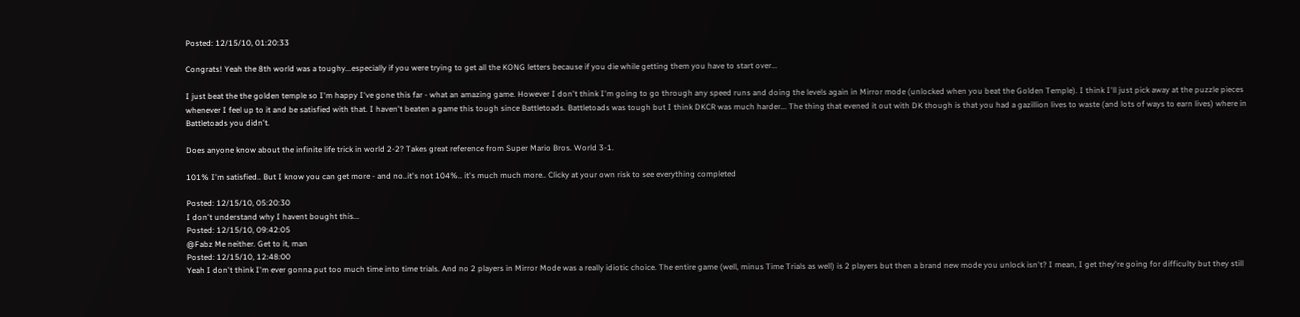Posted: 12/15/10, 01:20:33

Congrats! Yeah the 8th world was a toughy...especially if you were trying to get all the KONG letters because if you die while getting them you have to start over...

I just beat the the golden temple so I'm happy I've gone this far - what an amazing game. However I don't think I'm going to go through any speed runs and doing the levels again in Mirror mode (unlocked when you beat the Golden Temple). I think I'll just pick away at the puzzle pieces whenever I feel up to it and be satisfied with that. I haven't beaten a game this tough since Battletoads. Battletoads was tough but I think DKCR was much harder... The thing that evened it out with DK though is that you had a gazillion lives to waste (and lots of ways to earn lives) where in Battletoads you didn't.

Does anyone know about the infinite life trick in world 2-2? Takes great reference from Super Mario Bros. World 3-1.

101% I'm satisfied.. But I know you can get more - and no..it's not 104%.. it's much much more.. Clicky at your own risk to see everything completed

Posted: 12/15/10, 05:20:30
I don't understand why I havent bought this...
Posted: 12/15/10, 09:42:05
@Fabz Me neither. Get to it, man
Posted: 12/15/10, 12:48:00
Yeah I don't think I'm ever gonna put too much time into time trials. And no 2 players in Mirror Mode was a really idiotic choice. The entire game (well, minus Time Trials as well) is 2 players but then a brand new mode you unlock isn't? I mean, I get they're going for difficulty but they still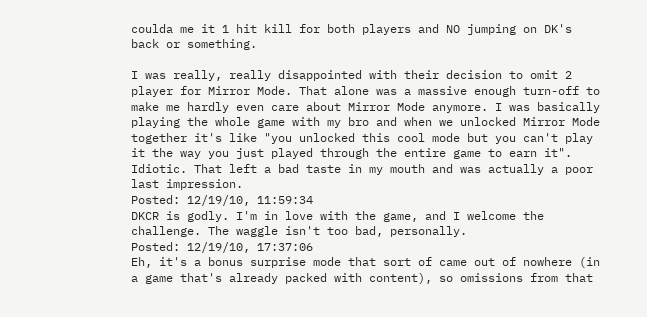coulda me it 1 hit kill for both players and NO jumping on DK's back or something.

I was really, really disappointed with their decision to omit 2 player for Mirror Mode. That alone was a massive enough turn-off to make me hardly even care about Mirror Mode anymore. I was basically playing the whole game with my bro and when we unlocked Mirror Mode together it's like "you unlocked this cool mode but you can't play it the way you just played through the entire game to earn it". Idiotic. That left a bad taste in my mouth and was actually a poor last impression.
Posted: 12/19/10, 11:59:34
DKCR is godly. I'm in love with the game, and I welcome the challenge. The waggle isn't too bad, personally.
Posted: 12/19/10, 17:37:06
Eh, it's a bonus surprise mode that sort of came out of nowhere (in a game that's already packed with content), so omissions from that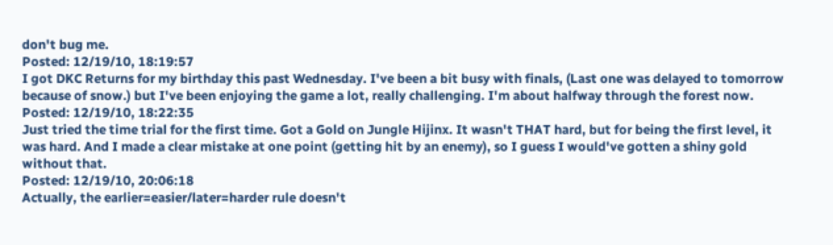don't bug me.
Posted: 12/19/10, 18:19:57
I got DKC Returns for my birthday this past Wednesday. I've been a bit busy with finals, (Last one was delayed to tomorrow because of snow.) but I've been enjoying the game a lot, really challenging. I'm about halfway through the forest now.
Posted: 12/19/10, 18:22:35
Just tried the time trial for the first time. Got a Gold on Jungle Hijinx. It wasn't THAT hard, but for being the first level, it was hard. And I made a clear mistake at one point (getting hit by an enemy), so I guess I would've gotten a shiny gold without that.
Posted: 12/19/10, 20:06:18
Actually, the earlier=easier/later=harder rule doesn't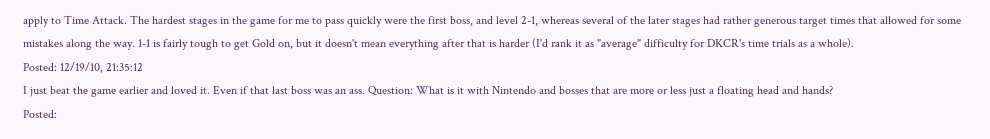apply to Time Attack. The hardest stages in the game for me to pass quickly were the first boss, and level 2-1, whereas several of the later stages had rather generous target times that allowed for some mistakes along the way. 1-1 is fairly tough to get Gold on, but it doesn't mean everything after that is harder (I'd rank it as "average" difficulty for DKCR's time trials as a whole).
Posted: 12/19/10, 21:35:12
I just beat the game earlier and loved it. Even if that last boss was an ass. Question: What is it with Nintendo and bosses that are more or less just a floating head and hands?
Posted: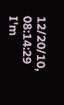12/20/10, 08:14:29
I'm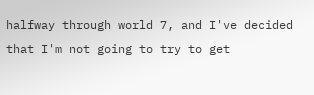halfway through world 7, and I've decided that I'm not going to try to get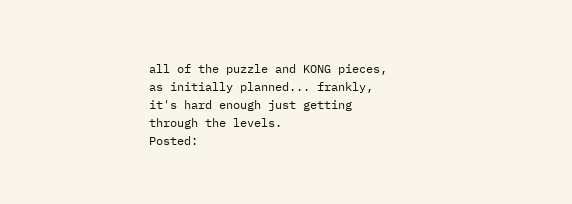all of the puzzle and KONG pieces, as initially planned... frankly, it's hard enough just getting through the levels.
Posted: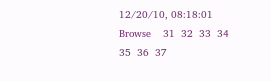12/20/10, 08:18:01
Browse    31  32  33  34  35  36  37